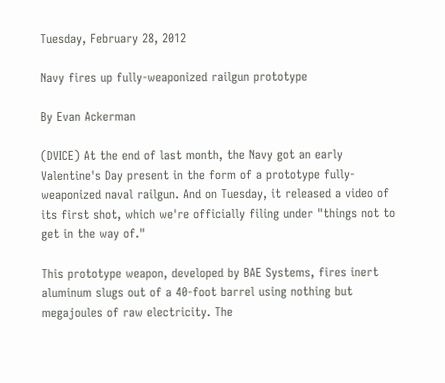Tuesday, February 28, 2012

Navy fires up fully-weaponized railgun prototype

By Evan Ackerman

(DVICE) At the end of last month, the Navy got an early Valentine's Day present in the form of a prototype fully-weaponized naval railgun. And on Tuesday, it released a video of its first shot, which we're officially filing under "things not to get in the way of."

This prototype weapon, developed by BAE Systems, fires inert aluminum slugs out of a 40-foot barrel using nothing but megajoules of raw electricity. The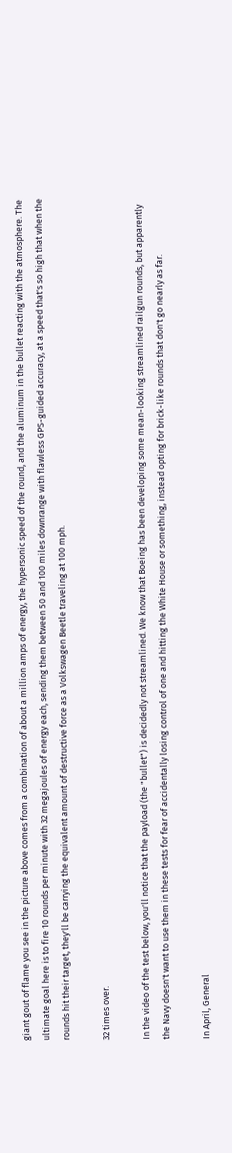giant gout of flame you see in the picture above comes from a combination of about a million amps of energy, the hypersonic speed of the round, and the aluminum in the bullet reacting with the atmosphere. The ultimate goal here is to fire 10 rounds per minute with 32 megajoules of energy each, sending them between 50 and 100 miles downrange with flawless GPS-guided accuracy, at a speed that's so high that when the rounds hit their target, they'll be carrying the equivalent amount of destructive force as a Volkswagen Beetle traveling at 100 mph.

32 times over.

In the video of the test below, you'll notice that the payload (the "bullet") is decidedly not streamlined. We know that Boeing has been developing some mean-looking streamlined railgun rounds, but apparently the Navy doesn't want to use them in these tests for fear of accidentally losing control of one and hitting the White House or something, instead opting for brick-like rounds that don't go nearly as far.

In April, General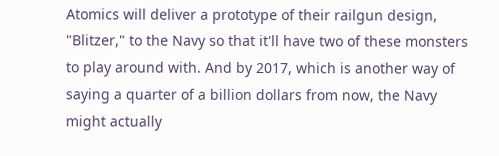Atomics will deliver a prototype of their railgun design, "Blitzer," to the Navy so that it'll have two of these monsters to play around with. And by 2017, which is another way of saying a quarter of a billion dollars from now, the Navy might actually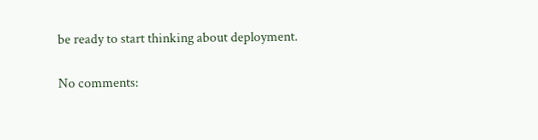be ready to start thinking about deployment.

No comments: